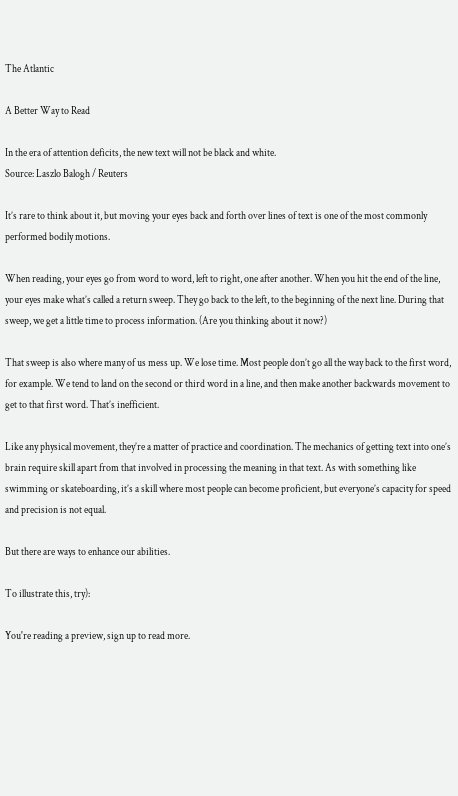The Atlantic

A Better Way to Read

In the era of attention deficits, the new text will not be black and white.
Source: Laszlo Balogh / Reuters

It’s rare to think about it, but moving your eyes back and forth over lines of text is one of the most commonly performed bodily motions.

When reading, your eyes go from word to word, left to right, one after another. When you hit the end of the line, your eyes make what’s called a return sweep. They go back to the left, to the beginning of the next line. During that sweep, we get a little time to process information. (Are you thinking about it now?)

That sweep is also where many of us mess up. We lose time. Most people don’t go all the way back to the first word, for example. We tend to land on the second or third word in a line, and then make another backwards movement to get to that first word. That’s inefficient.

Like any physical movement, they’re a matter of practice and coordination. The mechanics of getting text into one’s brain require skill apart from that involved in processing the meaning in that text. As with something like swimming or skateboarding, it’s a skill where most people can become proficient, but everyone’s capacity for speed and precision is not equal.

But there are ways to enhance our abilities.

To illustrate this, try):

You're reading a preview, sign up to read more.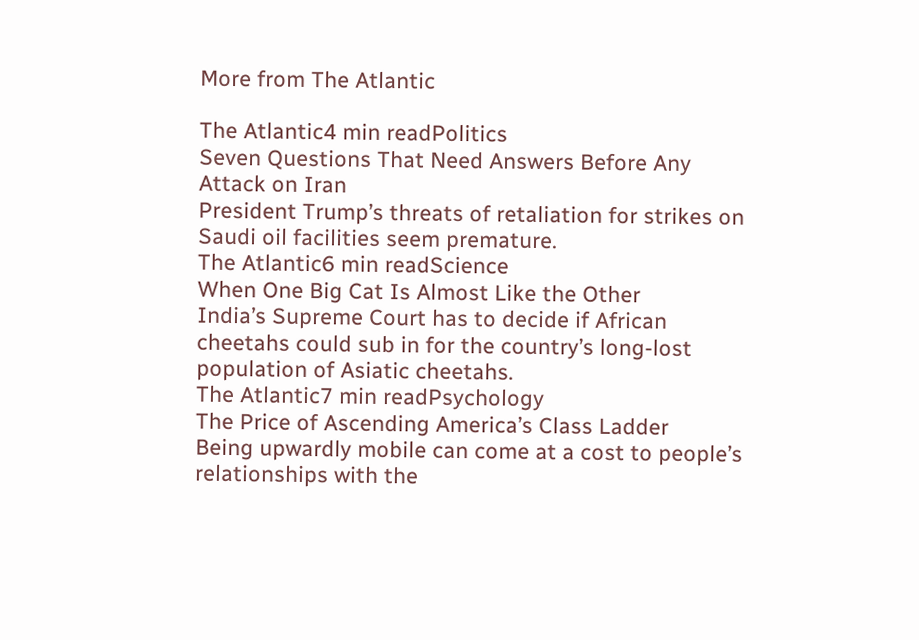More from The Atlantic

The Atlantic4 min readPolitics
Seven Questions That Need Answers Before Any Attack on Iran
President Trump’s threats of retaliation for strikes on Saudi oil facilities seem premature.
The Atlantic6 min readScience
When One Big Cat Is Almost Like the Other
India’s Supreme Court has to decide if African cheetahs could sub in for the country’s long-lost population of Asiatic cheetahs.
The Atlantic7 min readPsychology
The Price of Ascending America’s Class Ladder
Being upwardly mobile can come at a cost to people’s relationships with the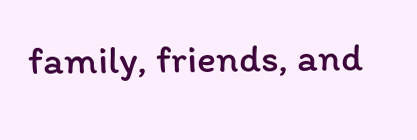family, friends, and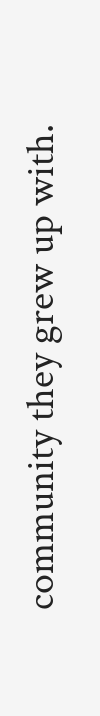community they grew up with.